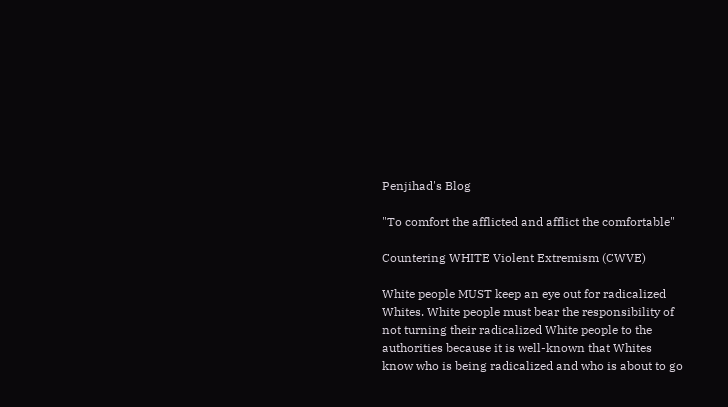Penjihad's Blog

"To comfort the afflicted and afflict the comfortable"

Countering WHITE Violent Extremism (CWVE)

White people MUST keep an eye out for radicalized Whites. White people must bear the responsibility of not turning their radicalized White people to the authorities because it is well-known that Whites know who is being radicalized and who is about to go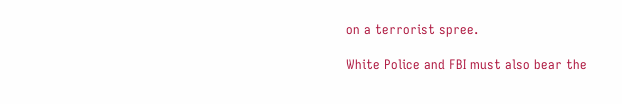on a terrorist spree.

White Police and FBI must also bear the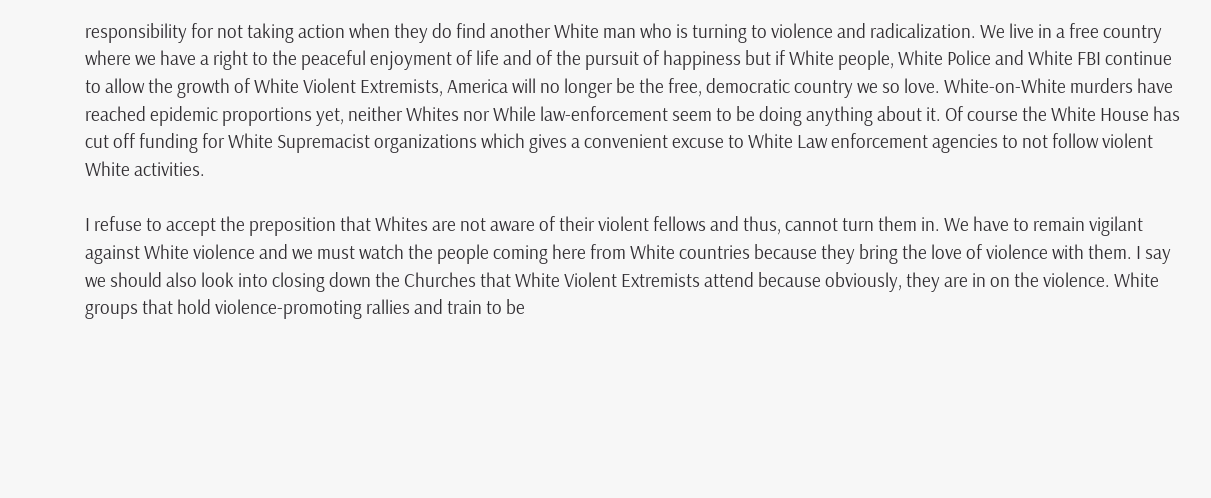responsibility for not taking action when they do find another White man who is turning to violence and radicalization. We live in a free country where we have a right to the peaceful enjoyment of life and of the pursuit of happiness but if White people, White Police and White FBI continue to allow the growth of White Violent Extremists, America will no longer be the free, democratic country we so love. White-on-White murders have reached epidemic proportions yet, neither Whites nor While law-enforcement seem to be doing anything about it. Of course the White House has cut off funding for White Supremacist organizations which gives a convenient excuse to White Law enforcement agencies to not follow violent White activities.

I refuse to accept the preposition that Whites are not aware of their violent fellows and thus, cannot turn them in. We have to remain vigilant against White violence and we must watch the people coming here from White countries because they bring the love of violence with them. I say we should also look into closing down the Churches that White Violent Extremists attend because obviously, they are in on the violence. White groups that hold violence-promoting rallies and train to be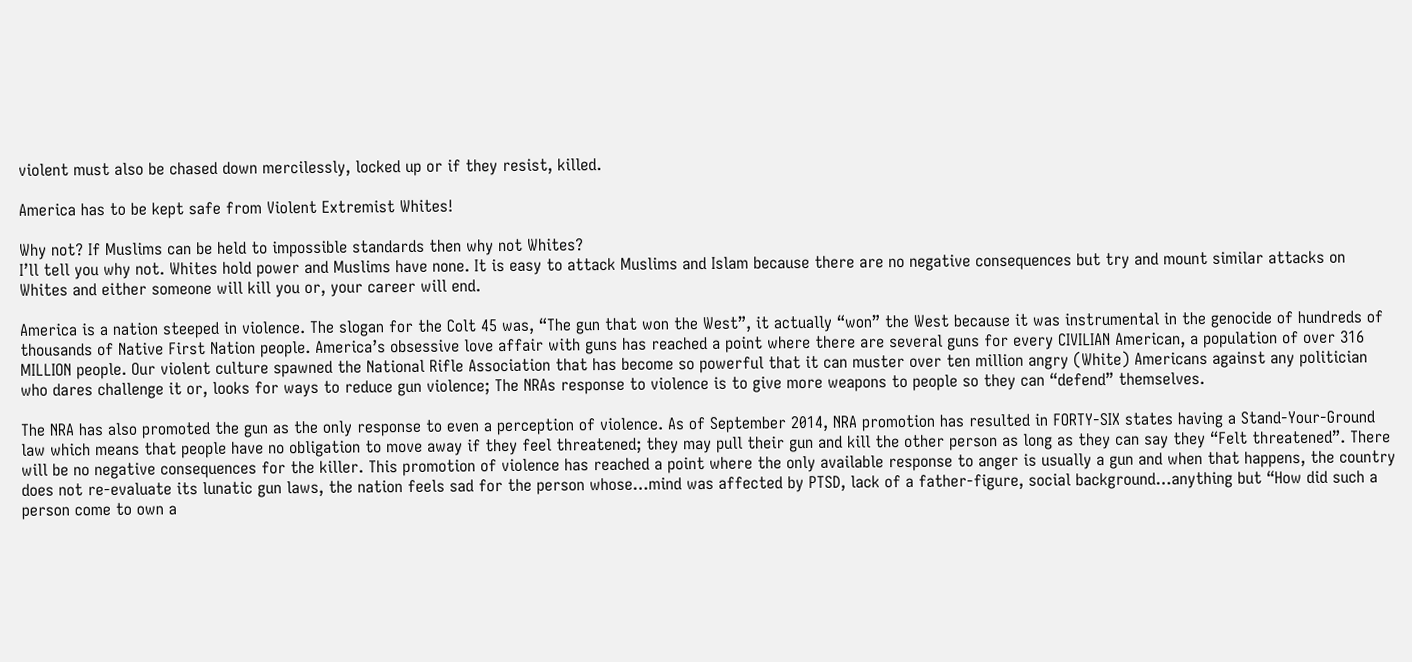violent must also be chased down mercilessly, locked up or if they resist, killed.

America has to be kept safe from Violent Extremist Whites!

Why not? If Muslims can be held to impossible standards then why not Whites?
I’ll tell you why not. Whites hold power and Muslims have none. It is easy to attack Muslims and Islam because there are no negative consequences but try and mount similar attacks on Whites and either someone will kill you or, your career will end.

America is a nation steeped in violence. The slogan for the Colt 45 was, “The gun that won the West”, it actually “won” the West because it was instrumental in the genocide of hundreds of thousands of Native First Nation people. America’s obsessive love affair with guns has reached a point where there are several guns for every CIVILIAN American, a population of over 316 MILLION people. Our violent culture spawned the National Rifle Association that has become so powerful that it can muster over ten million angry (White) Americans against any politician who dares challenge it or, looks for ways to reduce gun violence; The NRAs response to violence is to give more weapons to people so they can “defend” themselves.

The NRA has also promoted the gun as the only response to even a perception of violence. As of September 2014, NRA promotion has resulted in FORTY-SIX states having a Stand-Your-Ground law which means that people have no obligation to move away if they feel threatened; they may pull their gun and kill the other person as long as they can say they “Felt threatened”. There will be no negative consequences for the killer. This promotion of violence has reached a point where the only available response to anger is usually a gun and when that happens, the country does not re-evaluate its lunatic gun laws, the nation feels sad for the person whose…mind was affected by PTSD, lack of a father-figure, social background…anything but “How did such a person come to own a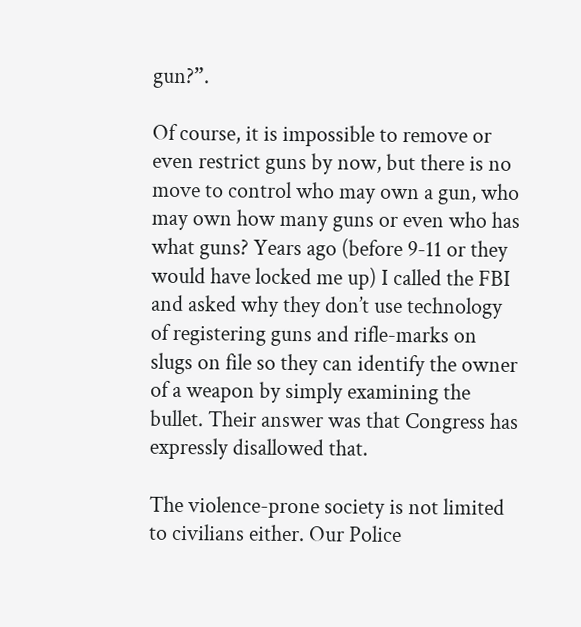gun?”.

Of course, it is impossible to remove or even restrict guns by now, but there is no move to control who may own a gun, who may own how many guns or even who has what guns? Years ago (before 9-11 or they would have locked me up) I called the FBI and asked why they don’t use technology of registering guns and rifle-marks on slugs on file so they can identify the owner of a weapon by simply examining the bullet. Their answer was that Congress has expressly disallowed that.

The violence-prone society is not limited to civilians either. Our Police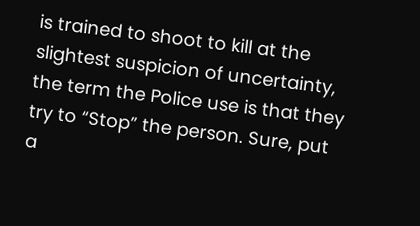is trained to shoot to kill at the slightest suspicion of uncertainty, the term the Police use is that they try to “Stop” the person. Sure, put a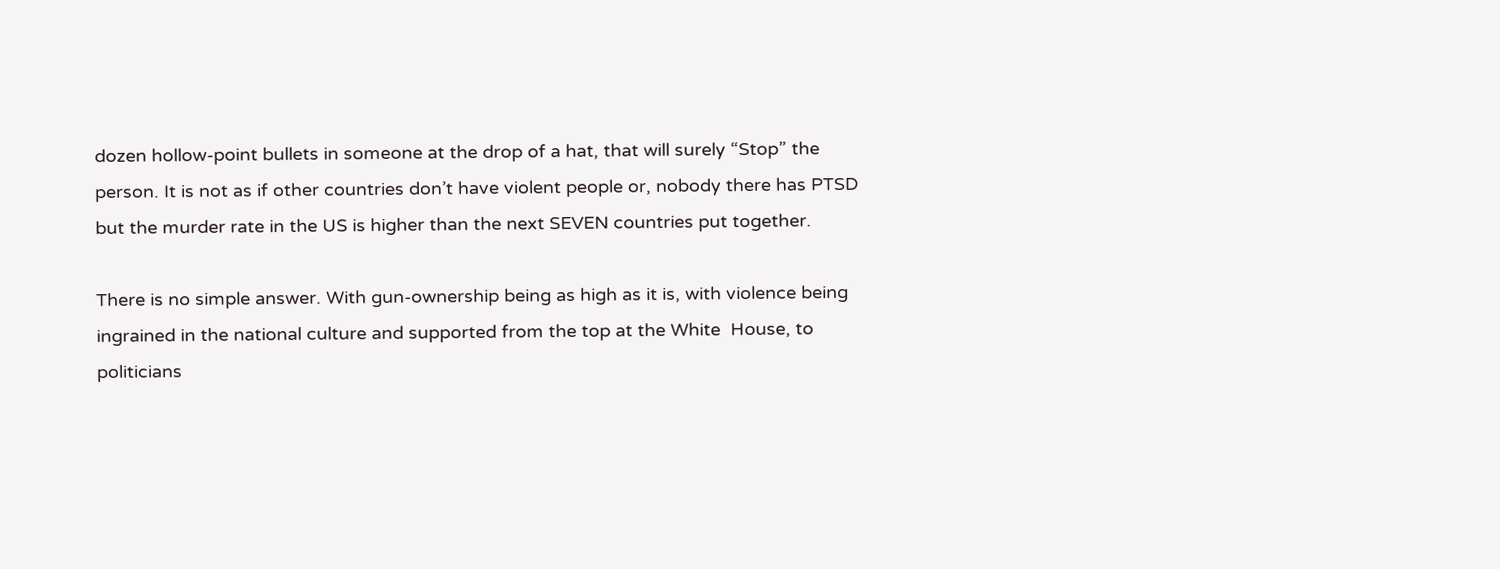dozen hollow-point bullets in someone at the drop of a hat, that will surely “Stop” the person. It is not as if other countries don’t have violent people or, nobody there has PTSD but the murder rate in the US is higher than the next SEVEN countries put together.

There is no simple answer. With gun-ownership being as high as it is, with violence being ingrained in the national culture and supported from the top at the White  House, to politicians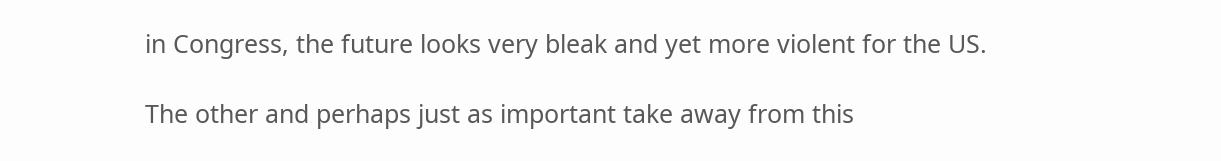in Congress, the future looks very bleak and yet more violent for the US.

The other and perhaps just as important take away from this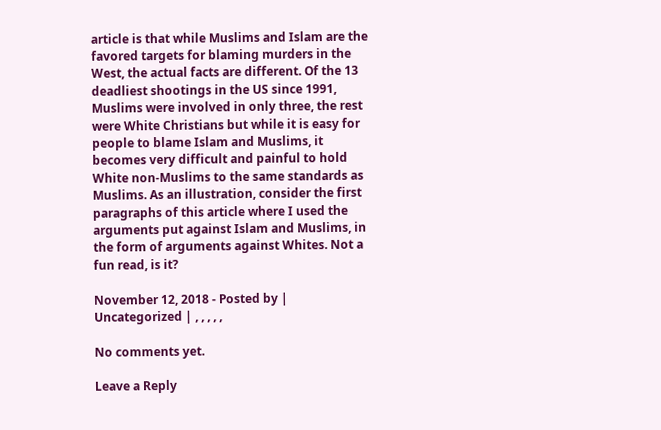article is that while Muslims and Islam are the favored targets for blaming murders in the West, the actual facts are different. Of the 13 deadliest shootings in the US since 1991, Muslims were involved in only three, the rest were White Christians but while it is easy for people to blame Islam and Muslims, it becomes very difficult and painful to hold White non-Muslims to the same standards as Muslims. As an illustration, consider the first paragraphs of this article where I used the arguments put against Islam and Muslims, in the form of arguments against Whites. Not a fun read, is it?

November 12, 2018 - Posted by | Uncategorized | , , , , ,

No comments yet.

Leave a Reply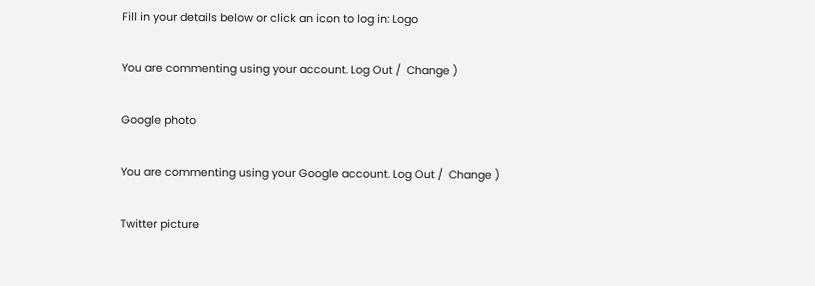Fill in your details below or click an icon to log in: Logo

You are commenting using your account. Log Out /  Change )

Google photo

You are commenting using your Google account. Log Out /  Change )

Twitter picture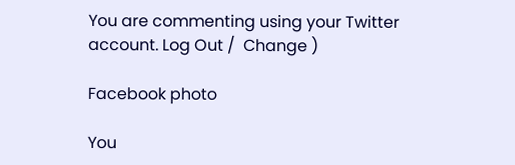You are commenting using your Twitter account. Log Out /  Change )

Facebook photo

You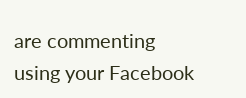are commenting using your Facebook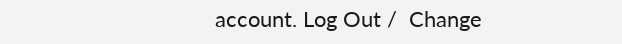account. Log Out /  Change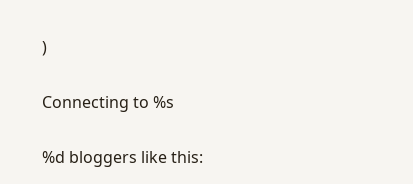)

Connecting to %s

%d bloggers like this: